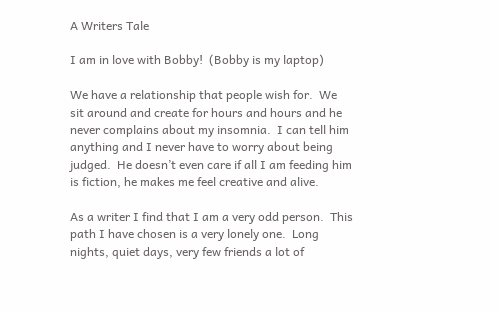A Writers Tale

I am in love with Bobby!  (Bobby is my laptop)

We have a relationship that people wish for.  We sit around and create for hours and hours and he never complains about my insomnia.  I can tell him anything and I never have to worry about being judged.  He doesn’t even care if all I am feeding him is fiction, he makes me feel creative and alive.

As a writer I find that I am a very odd person.  This path I have chosen is a very lonely one.  Long nights, quiet days, very few friends a lot of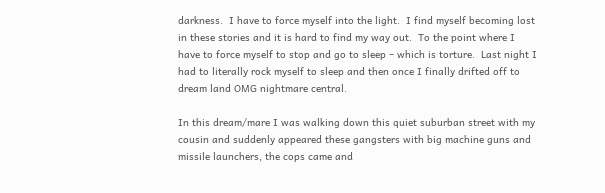darkness.  I have to force myself into the light.  I find myself becoming lost in these stories and it is hard to find my way out.  To the point where I have to force myself to stop and go to sleep – which is torture.  Last night I had to literally rock myself to sleep and then once I finally drifted off to dream land OMG nightmare central.

In this dream/mare I was walking down this quiet suburban street with my cousin and suddenly appeared these gangsters with big machine guns and missile launchers, the cops came and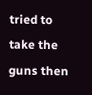tried to take the guns then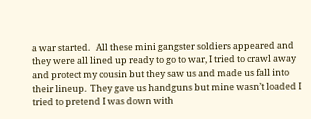a war started.   All these mini gangster soldiers appeared and they were all lined up ready to go to war, I tried to crawl away and protect my cousin but they saw us and made us fall into their lineup.  They gave us handguns but mine wasn’t loaded I tried to pretend I was down with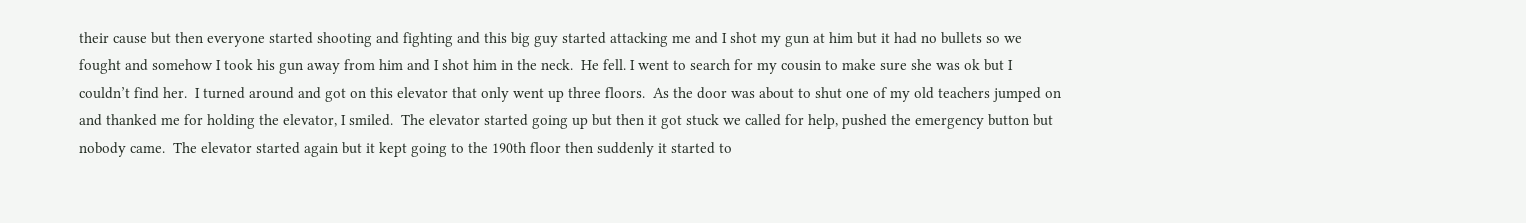their cause but then everyone started shooting and fighting and this big guy started attacking me and I shot my gun at him but it had no bullets so we fought and somehow I took his gun away from him and I shot him in the neck.  He fell. I went to search for my cousin to make sure she was ok but I couldn’t find her.  I turned around and got on this elevator that only went up three floors.  As the door was about to shut one of my old teachers jumped on and thanked me for holding the elevator, I smiled.  The elevator started going up but then it got stuck we called for help, pushed the emergency button but nobody came.  The elevator started again but it kept going to the 190th floor then suddenly it started to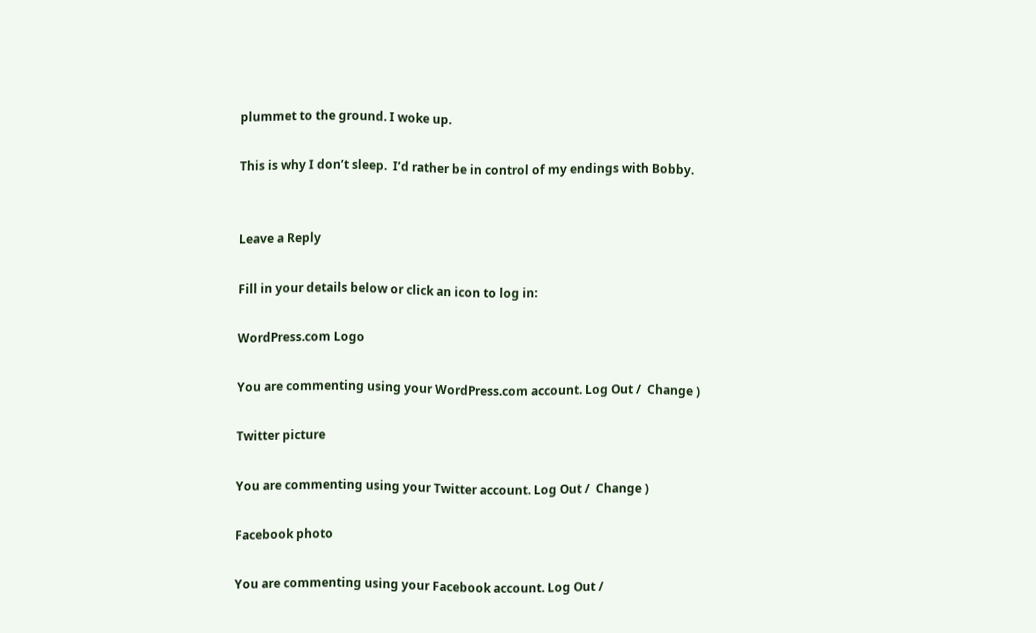plummet to the ground. I woke up.

This is why I don’t sleep.  I’d rather be in control of my endings with Bobby.


Leave a Reply

Fill in your details below or click an icon to log in:

WordPress.com Logo

You are commenting using your WordPress.com account. Log Out /  Change )

Twitter picture

You are commenting using your Twitter account. Log Out /  Change )

Facebook photo

You are commenting using your Facebook account. Log Out /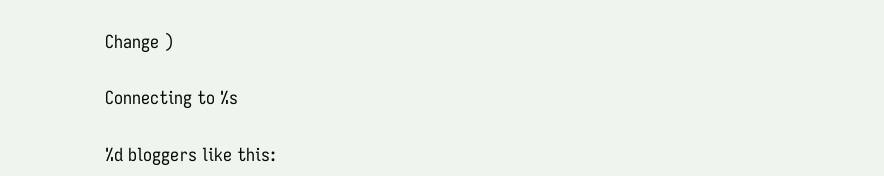Change )

Connecting to %s

%d bloggers like this: